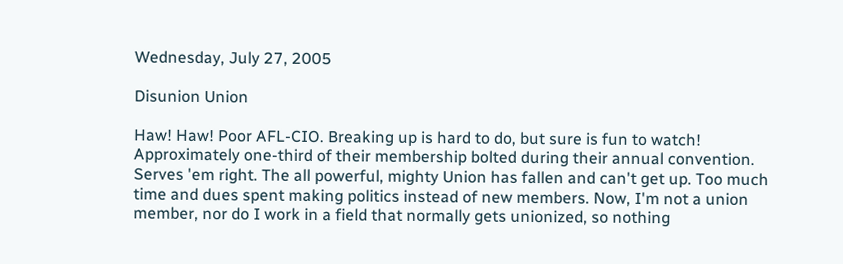Wednesday, July 27, 2005

Disunion Union

Haw! Haw! Poor AFL-CIO. Breaking up is hard to do, but sure is fun to watch!
Approximately one-third of their membership bolted during their annual convention. Serves 'em right. The all powerful, mighty Union has fallen and can't get up. Too much time and dues spent making politics instead of new members. Now, I'm not a union member, nor do I work in a field that normally gets unionized, so nothing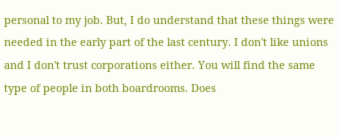personal to my job. But, I do understand that these things were needed in the early part of the last century. I don't like unions and I don't trust corporations either. You will find the same type of people in both boardrooms. Does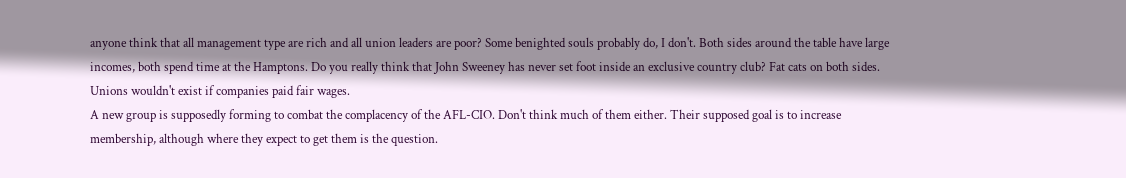anyone think that all management type are rich and all union leaders are poor? Some benighted souls probably do, I don't. Both sides around the table have large incomes, both spend time at the Hamptons. Do you really think that John Sweeney has never set foot inside an exclusive country club? Fat cats on both sides. Unions wouldn't exist if companies paid fair wages.
A new group is supposedly forming to combat the complacency of the AFL-CIO. Don't think much of them either. Their supposed goal is to increase membership, although where they expect to get them is the question.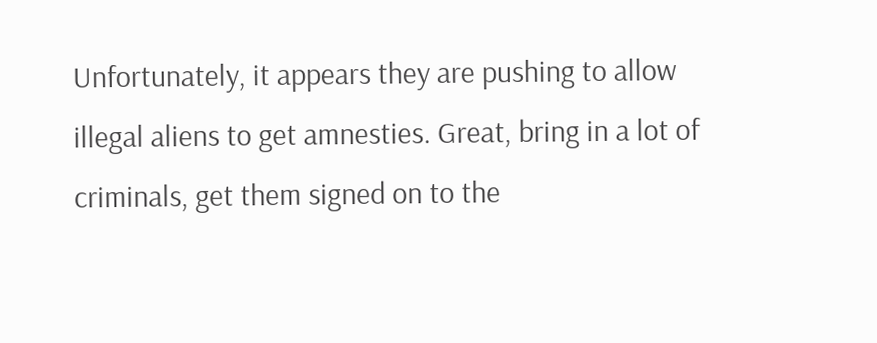Unfortunately, it appears they are pushing to allow illegal aliens to get amnesties. Great, bring in a lot of criminals, get them signed on to the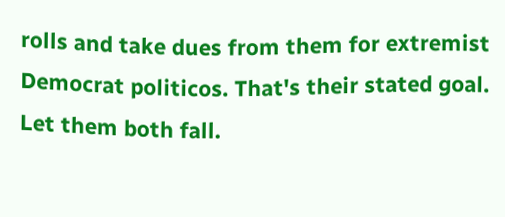rolls and take dues from them for extremist Democrat politicos. That's their stated goal.
Let them both fall.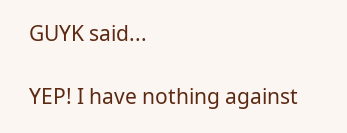GUYK said...

YEP! I have nothing against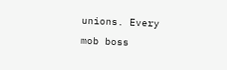unions. Every mob boss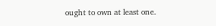ought to own at least one.